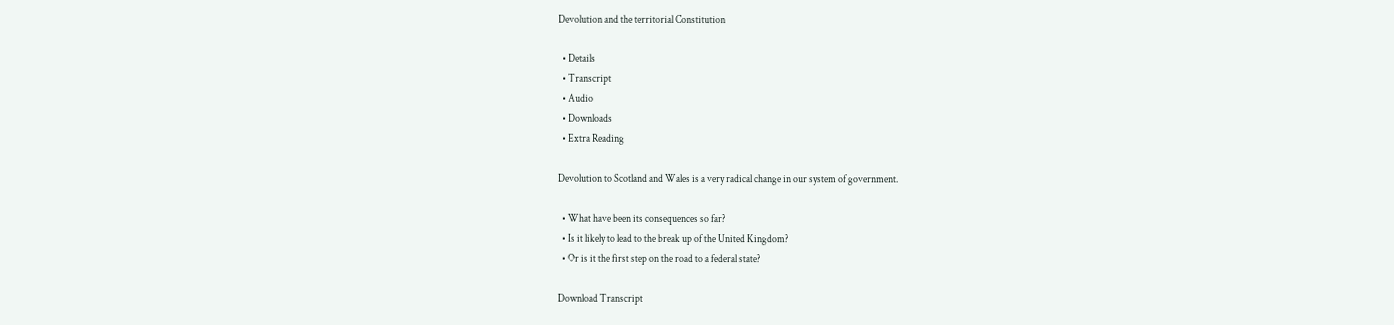Devolution and the territorial Constitution

  • Details
  • Transcript
  • Audio
  • Downloads
  • Extra Reading

Devolution to Scotland and Wales is a very radical change in our system of government.

  • What have been its consequences so far?
  • Is it likely to lead to the break up of the United Kingdom?
  • Or is it the first step on the road to a federal state?

Download Transcript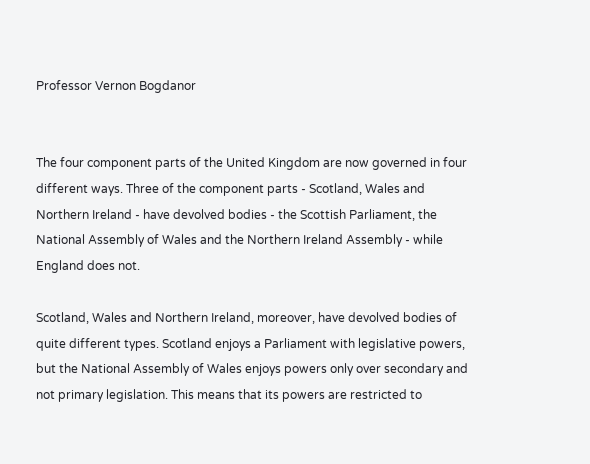Professor Vernon Bogdanor


The four component parts of the United Kingdom are now governed in four different ways. Three of the component parts - Scotland, Wales and Northern Ireland - have devolved bodies - the Scottish Parliament, the National Assembly of Wales and the Northern Ireland Assembly - while England does not.

Scotland, Wales and Northern Ireland, moreover, have devolved bodies of quite different types. Scotland enjoys a Parliament with legislative powers, but the National Assembly of Wales enjoys powers only over secondary and not primary legislation. This means that its powers are restricted to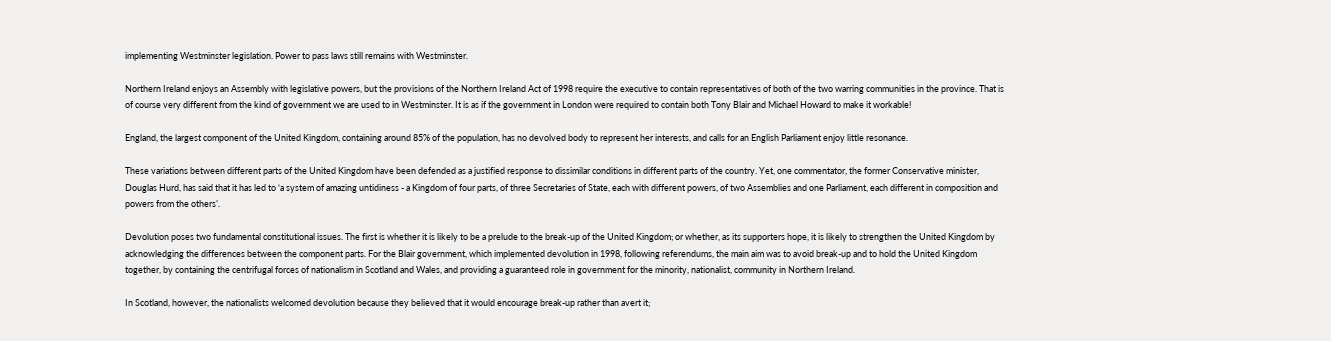implementing Westminster legislation. Power to pass laws still remains with Westminster.

Northern Ireland enjoys an Assembly with legislative powers, but the provisions of the Northern Ireland Act of 1998 require the executive to contain representatives of both of the two warring communities in the province. That is of course very different from the kind of government we are used to in Westminster. It is as if the government in London were required to contain both Tony Blair and Michael Howard to make it workable!

England, the largest component of the United Kingdom, containing around 85% of the population, has no devolved body to represent her interests, and calls for an English Parliament enjoy little resonance.

These variations between different parts of the United Kingdom have been defended as a justified response to dissimilar conditions in different parts of the country. Yet, one commentator, the former Conservative minister, Douglas Hurd, has said that it has led to ‘a system of amazing untidiness - a Kingdom of four parts, of three Secretaries of State, each with different powers, of two Assemblies and one Parliament, each different in composition and powers from the others’.

Devolution poses two fundamental constitutional issues. The first is whether it is likely to be a prelude to the break-up of the United Kingdom; or whether, as its supporters hope, it is likely to strengthen the United Kingdom by acknowledging the differences between the component parts. For the Blair government, which implemented devolution in 1998, following referendums, the main aim was to avoid break-up and to hold the United Kingdom together, by containing the centrifugal forces of nationalism in Scotland and Wales, and providing a guaranteed role in government for the minority, nationalist, community in Northern Ireland.

In Scotland, however, the nationalists welcomed devolution because they believed that it would encourage break-up rather than avert it;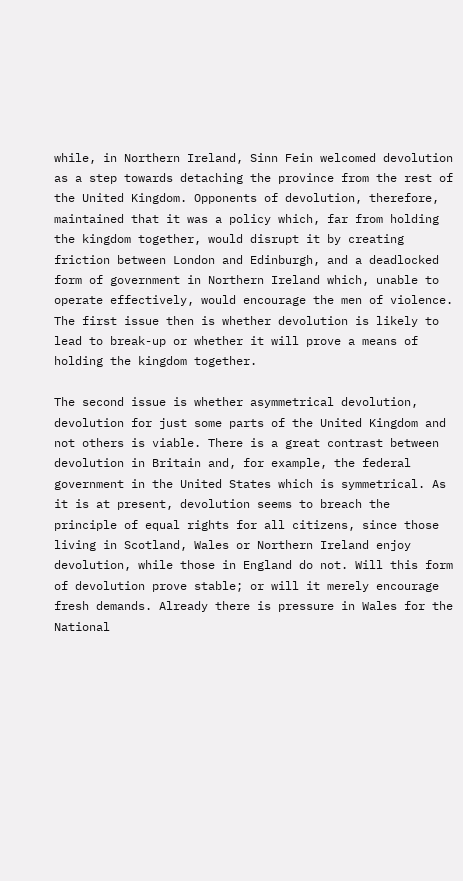while, in Northern Ireland, Sinn Fein welcomed devolution as a step towards detaching the province from the rest of the United Kingdom. Opponents of devolution, therefore, maintained that it was a policy which, far from holding the kingdom together, would disrupt it by creating friction between London and Edinburgh, and a deadlocked form of government in Northern Ireland which, unable to operate effectively, would encourage the men of violence. The first issue then is whether devolution is likely to lead to break-up or whether it will prove a means of holding the kingdom together.

The second issue is whether asymmetrical devolution, devolution for just some parts of the United Kingdom and not others is viable. There is a great contrast between devolution in Britain and, for example, the federal government in the United States which is symmetrical. As it is at present, devolution seems to breach the principle of equal rights for all citizens, since those living in Scotland, Wales or Northern Ireland enjoy devolution, while those in England do not. Will this form of devolution prove stable; or will it merely encourage fresh demands. Already there is pressure in Wales for the National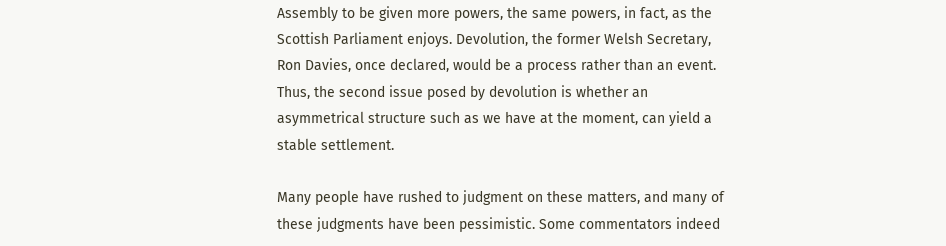Assembly to be given more powers, the same powers, in fact, as the Scottish Parliament enjoys. Devolution, the former Welsh Secretary, Ron Davies, once declared, would be a process rather than an event. Thus, the second issue posed by devolution is whether an asymmetrical structure such as we have at the moment, can yield a stable settlement.

Many people have rushed to judgment on these matters, and many of these judgments have been pessimistic. Some commentators indeed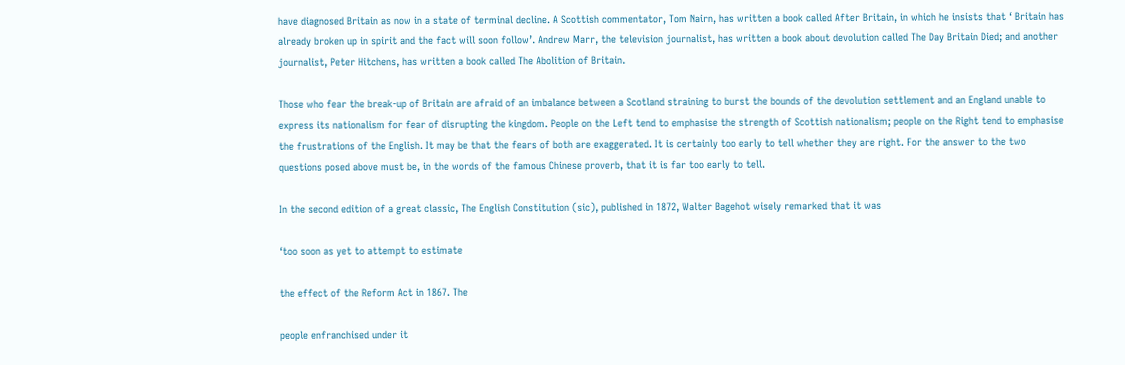have diagnosed Britain as now in a state of terminal decline. A Scottish commentator, Tom Nairn, has written a book called After Britain, in which he insists that ‘ Britain has already broken up in spirit and the fact will soon follow’. Andrew Marr, the television journalist, has written a book about devolution called The Day Britain Died; and another journalist, Peter Hitchens, has written a book called The Abolition of Britain.

Those who fear the break-up of Britain are afraid of an imbalance between a Scotland straining to burst the bounds of the devolution settlement and an England unable to express its nationalism for fear of disrupting the kingdom. People on the Left tend to emphasise the strength of Scottish nationalism; people on the Right tend to emphasise the frustrations of the English. It may be that the fears of both are exaggerated. It is certainly too early to tell whether they are right. For the answer to the two questions posed above must be, in the words of the famous Chinese proverb, that it is far too early to tell.

In the second edition of a great classic, The English Constitution (sic), published in 1872, Walter Bagehot wisely remarked that it was

‘too soon as yet to attempt to estimate

the effect of the Reform Act in 1867. The

people enfranchised under it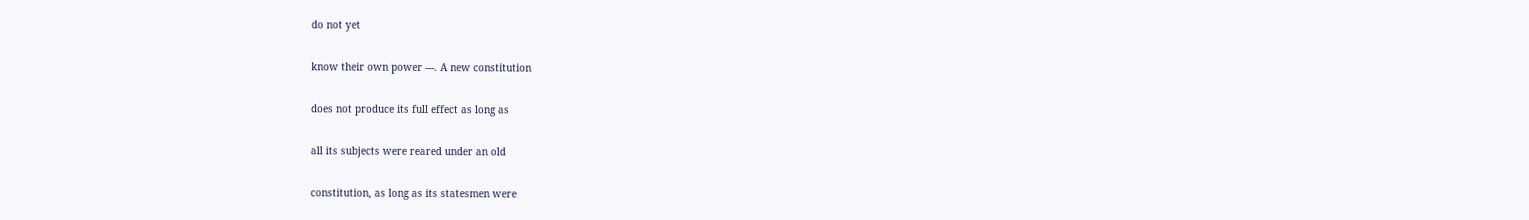do not yet

know their own power ---. A new constitution

does not produce its full effect as long as

all its subjects were reared under an old

constitution, as long as its statesmen were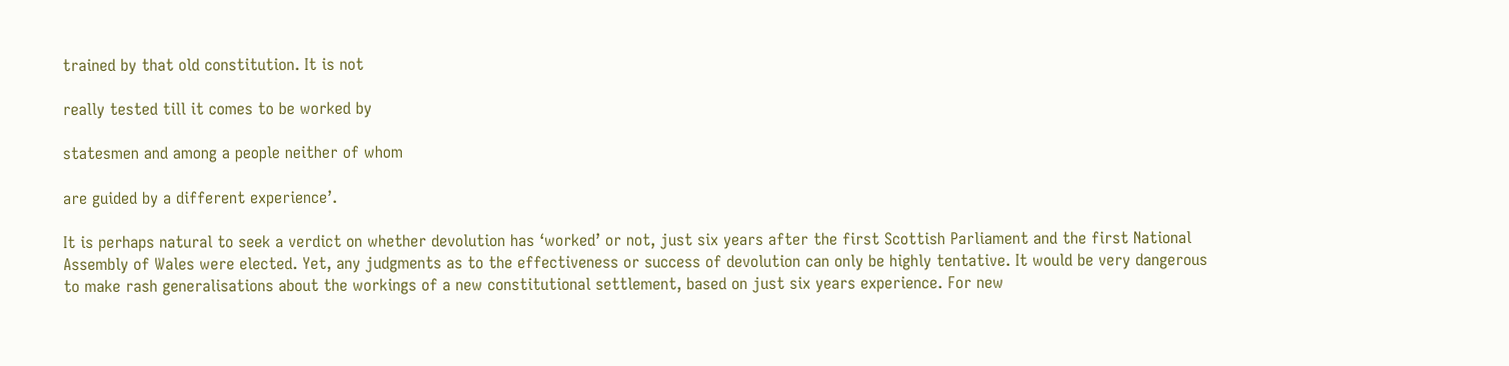trained by that old constitution. It is not

really tested till it comes to be worked by

statesmen and among a people neither of whom

are guided by a different experience’.

It is perhaps natural to seek a verdict on whether devolution has ‘worked’ or not, just six years after the first Scottish Parliament and the first National Assembly of Wales were elected. Yet, any judgments as to the effectiveness or success of devolution can only be highly tentative. It would be very dangerous to make rash generalisations about the workings of a new constitutional settlement, based on just six years experience. For new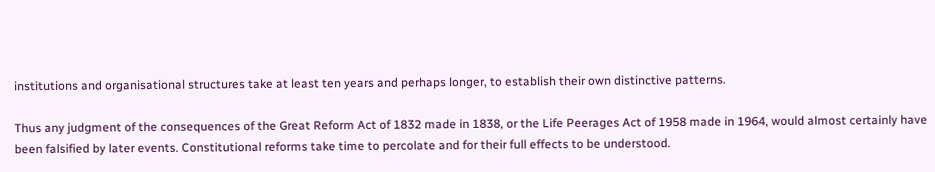institutions and organisational structures take at least ten years and perhaps longer, to establish their own distinctive patterns.

Thus any judgment of the consequences of the Great Reform Act of 1832 made in 1838, or the Life Peerages Act of 1958 made in 1964, would almost certainly have been falsified by later events. Constitutional reforms take time to percolate and for their full effects to be understood.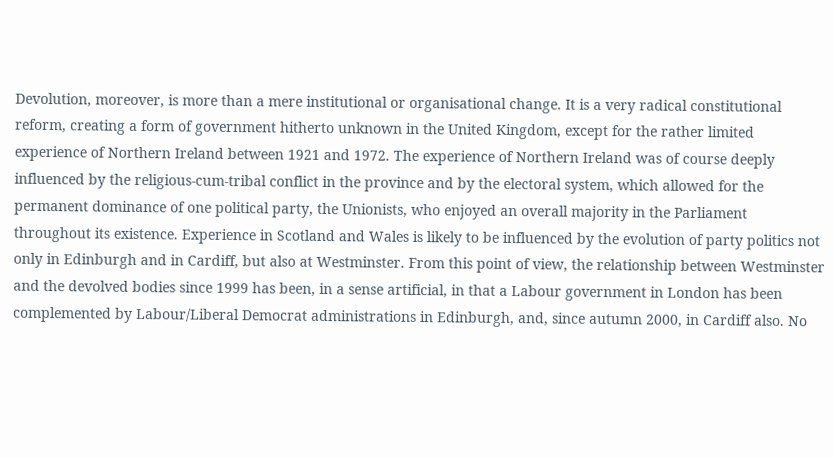Devolution, moreover, is more than a mere institutional or organisational change. It is a very radical constitutional reform, creating a form of government hitherto unknown in the United Kingdom, except for the rather limited experience of Northern Ireland between 1921 and 1972. The experience of Northern Ireland was of course deeply influenced by the religious-cum-tribal conflict in the province and by the electoral system, which allowed for the permanent dominance of one political party, the Unionists, who enjoyed an overall majority in the Parliament throughout its existence. Experience in Scotland and Wales is likely to be influenced by the evolution of party politics not only in Edinburgh and in Cardiff, but also at Westminster. From this point of view, the relationship between Westminster and the devolved bodies since 1999 has been, in a sense artificial, in that a Labour government in London has been complemented by Labour/Liberal Democrat administrations in Edinburgh, and, since autumn 2000, in Cardiff also. No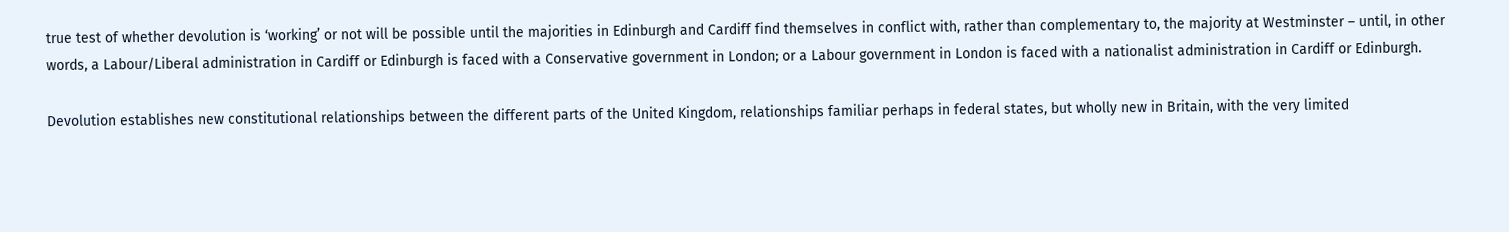true test of whether devolution is ‘working’ or not will be possible until the majorities in Edinburgh and Cardiff find themselves in conflict with, rather than complementary to, the majority at Westminster – until, in other words, a Labour/Liberal administration in Cardiff or Edinburgh is faced with a Conservative government in London; or a Labour government in London is faced with a nationalist administration in Cardiff or Edinburgh.

Devolution establishes new constitutional relationships between the different parts of the United Kingdom, relationships familiar perhaps in federal states, but wholly new in Britain, with the very limited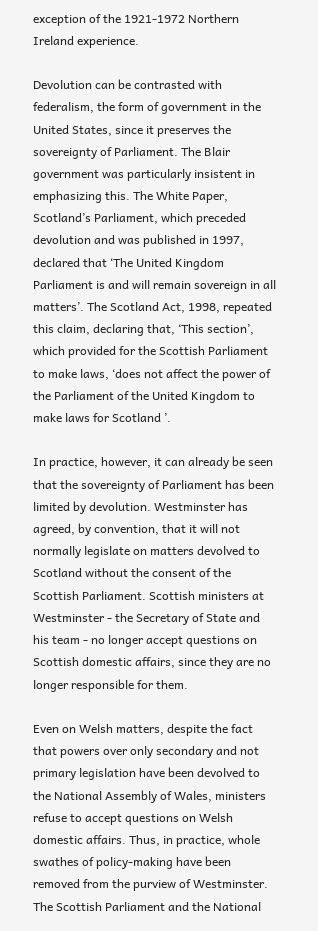exception of the 1921-1972 Northern Ireland experience.

Devolution can be contrasted with federalism, the form of government in the United States, since it preserves the sovereignty of Parliament. The Blair government was particularly insistent in emphasizing this. The White Paper, Scotland’s Parliament, which preceded devolution and was published in 1997, declared that ‘The United Kingdom Parliament is and will remain sovereign in all matters’. The Scotland Act, 1998, repeated this claim, declaring that, ‘This section’, which provided for the Scottish Parliament to make laws, ‘does not affect the power of the Parliament of the United Kingdom to make laws for Scotland ’.

In practice, however, it can already be seen that the sovereignty of Parliament has been limited by devolution. Westminster has agreed, by convention, that it will not normally legislate on matters devolved to Scotland without the consent of the Scottish Parliament. Scottish ministers at Westminster - the Secretary of State and his team - no longer accept questions on Scottish domestic affairs, since they are no longer responsible for them.

Even on Welsh matters, despite the fact that powers over only secondary and not primary legislation have been devolved to the National Assembly of Wales, ministers refuse to accept questions on Welsh domestic affairs. Thus, in practice, whole swathes of policy-making have been removed from the purview of Westminster. The Scottish Parliament and the National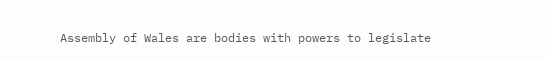Assembly of Wales are bodies with powers to legislate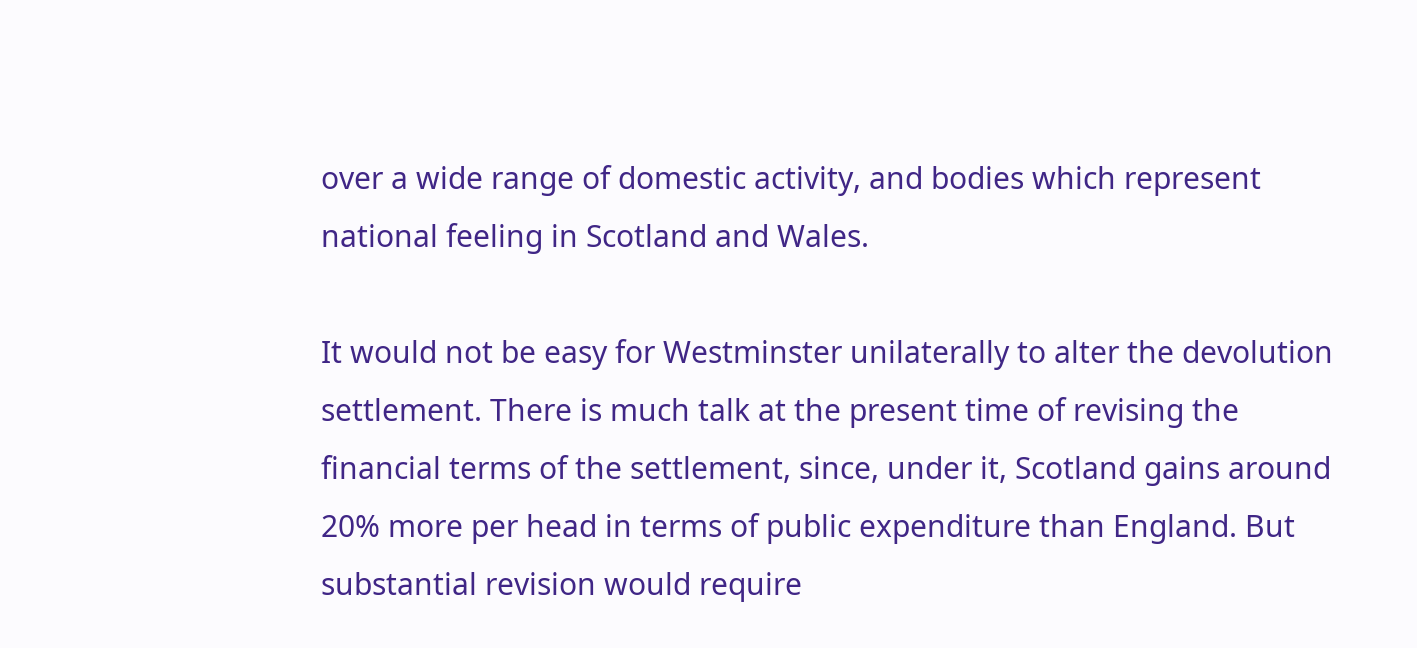over a wide range of domestic activity, and bodies which represent national feeling in Scotland and Wales.

It would not be easy for Westminster unilaterally to alter the devolution settlement. There is much talk at the present time of revising the financial terms of the settlement, since, under it, Scotland gains around 20% more per head in terms of public expenditure than England. But substantial revision would require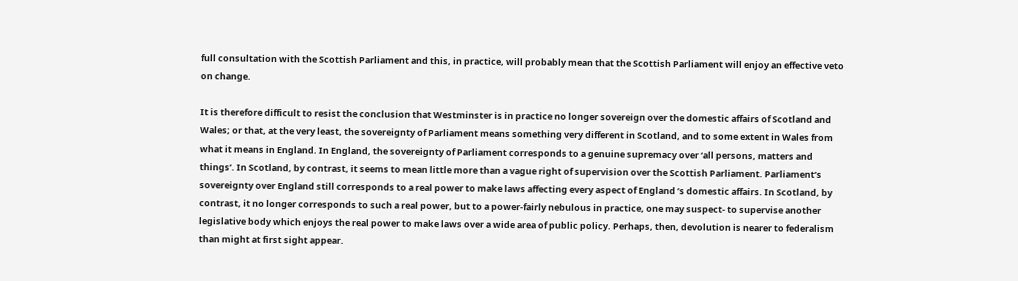full consultation with the Scottish Parliament and this, in practice, will probably mean that the Scottish Parliament will enjoy an effective veto on change.

It is therefore difficult to resist the conclusion that Westminster is in practice no longer sovereign over the domestic affairs of Scotland and Wales; or that, at the very least, the sovereignty of Parliament means something very different in Scotland, and to some extent in Wales from what it means in England. In England, the sovereignty of Parliament corresponds to a genuine supremacy over ‘all persons, matters and things’. In Scotland, by contrast, it seems to mean little more than a vague right of supervision over the Scottish Parliament. Parliament’s sovereignty over England still corresponds to a real power to make laws affecting every aspect of England ’s domestic affairs. In Scotland, by contrast, it no longer corresponds to such a real power, but to a power-fairly nebulous in practice, one may suspect- to supervise another legislative body which enjoys the real power to make laws over a wide area of public policy. Perhaps, then, devolution is nearer to federalism than might at first sight appear.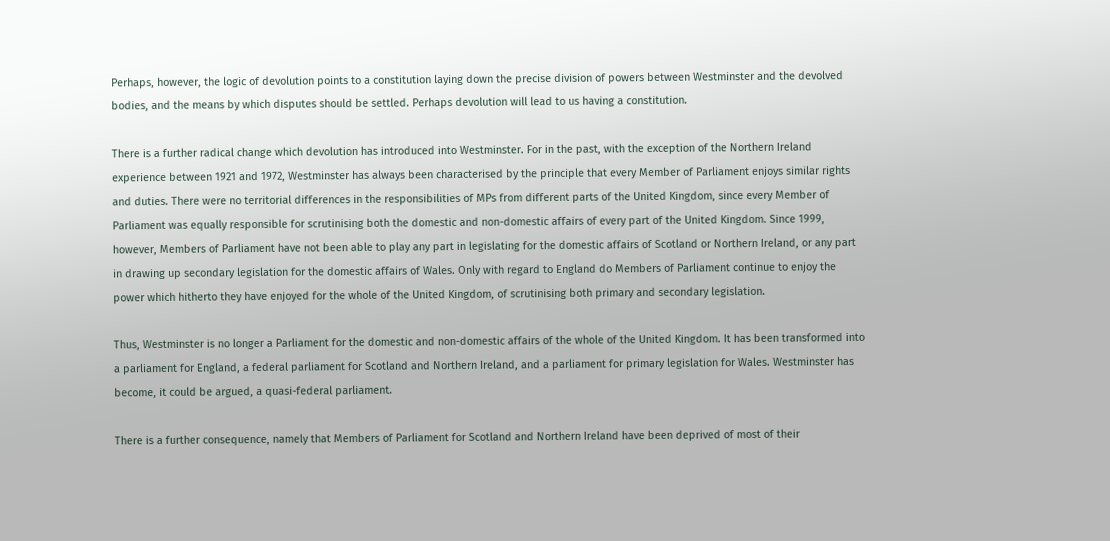Perhaps, however, the logic of devolution points to a constitution laying down the precise division of powers between Westminster and the devolved bodies, and the means by which disputes should be settled. Perhaps devolution will lead to us having a constitution.

There is a further radical change which devolution has introduced into Westminster. For in the past, with the exception of the Northern Ireland experience between 1921 and 1972, Westminster has always been characterised by the principle that every Member of Parliament enjoys similar rights and duties. There were no territorial differences in the responsibilities of MPs from different parts of the United Kingdom, since every Member of Parliament was equally responsible for scrutinising both the domestic and non-domestic affairs of every part of the United Kingdom. Since 1999, however, Members of Parliament have not been able to play any part in legislating for the domestic affairs of Scotland or Northern Ireland, or any part in drawing up secondary legislation for the domestic affairs of Wales. Only with regard to England do Members of Parliament continue to enjoy the power which hitherto they have enjoyed for the whole of the United Kingdom, of scrutinising both primary and secondary legislation.

Thus, Westminster is no longer a Parliament for the domestic and non-domestic affairs of the whole of the United Kingdom. It has been transformed into a parliament for England, a federal parliament for Scotland and Northern Ireland, and a parliament for primary legislation for Wales. Westminster has become, it could be argued, a quasi-federal parliament.

There is a further consequence, namely that Members of Parliament for Scotland and Northern Ireland have been deprived of most of their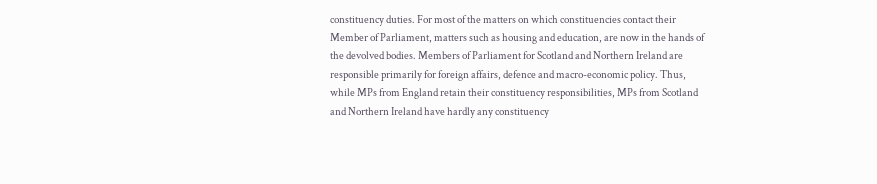constituency duties. For most of the matters on which constituencies contact their Member of Parliament, matters such as housing and education, are now in the hands of the devolved bodies. Members of Parliament for Scotland and Northern Ireland are responsible primarily for foreign affairs, defence and macro-economic policy. Thus, while MPs from England retain their constituency responsibilities, MPs from Scotland and Northern Ireland have hardly any constituency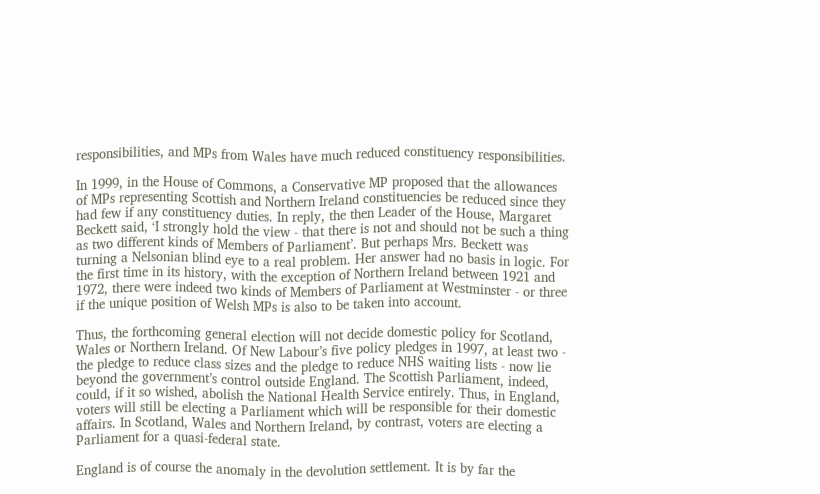responsibilities, and MPs from Wales have much reduced constituency responsibilities.

In 1999, in the House of Commons, a Conservative MP proposed that the allowances of MPs representing Scottish and Northern Ireland constituencies be reduced since they had few if any constituency duties. In reply, the then Leader of the House, Margaret Beckett said, ‘I strongly hold the view - that there is not and should not be such a thing as two different kinds of Members of Parliament’. But perhaps Mrs. Beckett was turning a Nelsonian blind eye to a real problem. Her answer had no basis in logic. For the first time in its history, with the exception of Northern Ireland between 1921 and 1972, there were indeed two kinds of Members of Parliament at Westminster - or three if the unique position of Welsh MPs is also to be taken into account.

Thus, the forthcoming general election will not decide domestic policy for Scotland, Wales or Northern Ireland. Of New Labour’s five policy pledges in 1997, at least two - the pledge to reduce class sizes and the pledge to reduce NHS waiting lists - now lie beyond the government’s control outside England. The Scottish Parliament, indeed, could, if it so wished, abolish the National Health Service entirely. Thus, in England, voters will still be electing a Parliament which will be responsible for their domestic affairs. In Scotland, Wales and Northern Ireland, by contrast, voters are electing a Parliament for a quasi-federal state.

England is of course the anomaly in the devolution settlement. It is by far the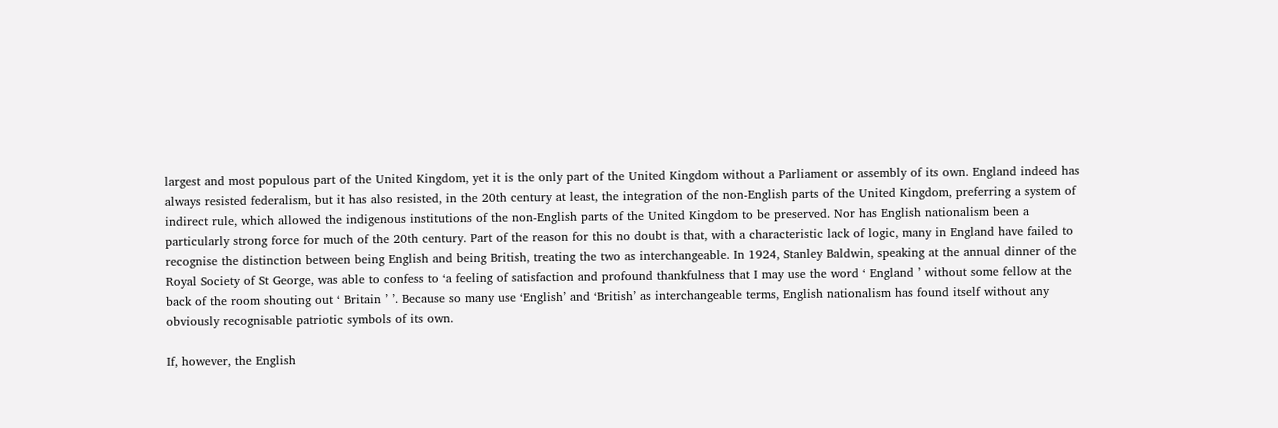largest and most populous part of the United Kingdom, yet it is the only part of the United Kingdom without a Parliament or assembly of its own. England indeed has always resisted federalism, but it has also resisted, in the 20th century at least, the integration of the non-English parts of the United Kingdom, preferring a system of indirect rule, which allowed the indigenous institutions of the non-English parts of the United Kingdom to be preserved. Nor has English nationalism been a particularly strong force for much of the 20th century. Part of the reason for this no doubt is that, with a characteristic lack of logic, many in England have failed to recognise the distinction between being English and being British, treating the two as interchangeable. In 1924, Stanley Baldwin, speaking at the annual dinner of the Royal Society of St George, was able to confess to ‘a feeling of satisfaction and profound thankfulness that I may use the word ‘ England ’ without some fellow at the back of the room shouting out ‘ Britain ’ ’. Because so many use ‘English’ and ‘British’ as interchangeable terms, English nationalism has found itself without any obviously recognisable patriotic symbols of its own.

If, however, the English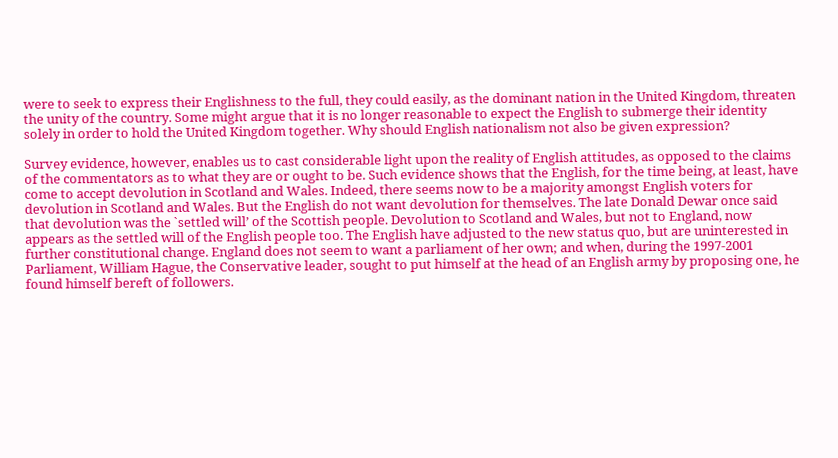were to seek to express their Englishness to the full, they could easily, as the dominant nation in the United Kingdom, threaten the unity of the country. Some might argue that it is no longer reasonable to expect the English to submerge their identity solely in order to hold the United Kingdom together. Why should English nationalism not also be given expression?

Survey evidence, however, enables us to cast considerable light upon the reality of English attitudes, as opposed to the claims of the commentators as to what they are or ought to be. Such evidence shows that the English, for the time being, at least, have come to accept devolution in Scotland and Wales. Indeed, there seems now to be a majority amongst English voters for devolution in Scotland and Wales. But the English do not want devolution for themselves. The late Donald Dewar once said that devolution was the `settled will’ of the Scottish people. Devolution to Scotland and Wales, but not to England, now appears as the settled will of the English people too. The English have adjusted to the new status quo, but are uninterested in further constitutional change. England does not seem to want a parliament of her own; and when, during the 1997-2001 Parliament, William Hague, the Conservative leader, sought to put himself at the head of an English army by proposing one, he found himself bereft of followers.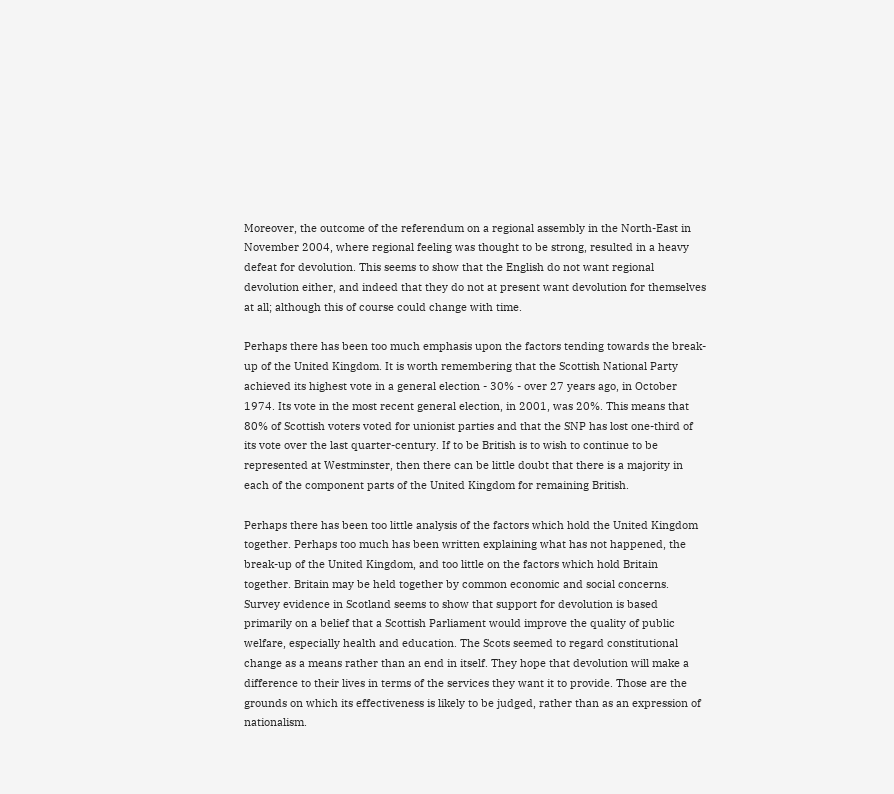Moreover, the outcome of the referendum on a regional assembly in the North-East in November 2004, where regional feeling was thought to be strong, resulted in a heavy defeat for devolution. This seems to show that the English do not want regional devolution either, and indeed that they do not at present want devolution for themselves at all; although this of course could change with time.

Perhaps there has been too much emphasis upon the factors tending towards the break-up of the United Kingdom. It is worth remembering that the Scottish National Party achieved its highest vote in a general election - 30% - over 27 years ago, in October 1974. Its vote in the most recent general election, in 2001, was 20%. This means that 80% of Scottish voters voted for unionist parties and that the SNP has lost one-third of its vote over the last quarter-century. If to be British is to wish to continue to be represented at Westminster, then there can be little doubt that there is a majority in each of the component parts of the United Kingdom for remaining British.

Perhaps there has been too little analysis of the factors which hold the United Kingdom together. Perhaps too much has been written explaining what has not happened, the break-up of the United Kingdom, and too little on the factors which hold Britain together. Britain may be held together by common economic and social concerns. Survey evidence in Scotland seems to show that support for devolution is based primarily on a belief that a Scottish Parliament would improve the quality of public welfare, especially health and education. The Scots seemed to regard constitutional change as a means rather than an end in itself. They hope that devolution will make a difference to their lives in terms of the services they want it to provide. Those are the grounds on which its effectiveness is likely to be judged, rather than as an expression of nationalism.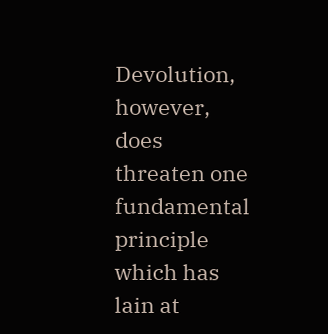Devolution, however, does threaten one fundamental principle which has lain at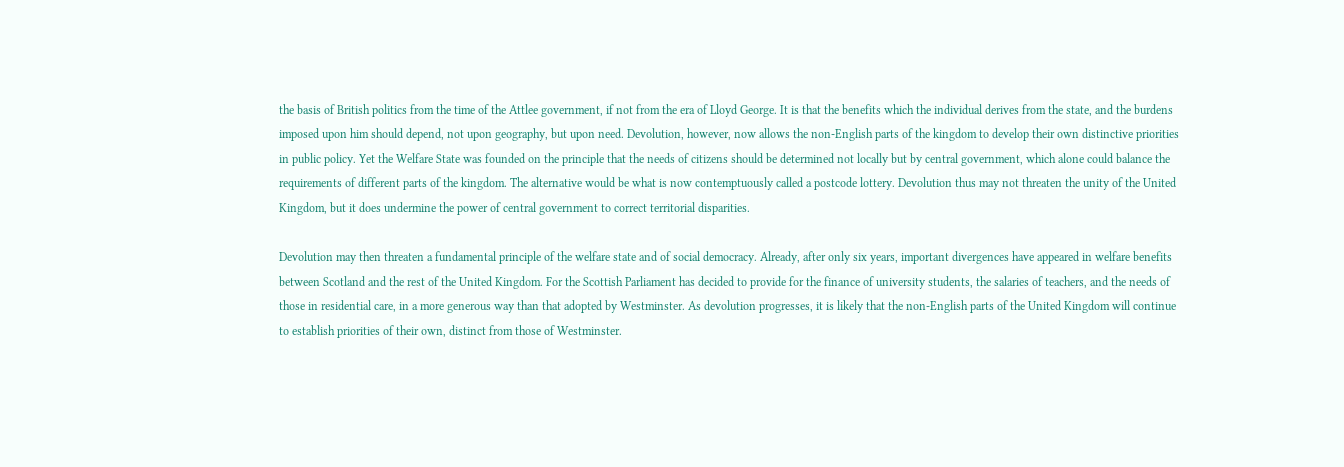the basis of British politics from the time of the Attlee government, if not from the era of Lloyd George. It is that the benefits which the individual derives from the state, and the burdens imposed upon him should depend, not upon geography, but upon need. Devolution, however, now allows the non-English parts of the kingdom to develop their own distinctive priorities in public policy. Yet the Welfare State was founded on the principle that the needs of citizens should be determined not locally but by central government, which alone could balance the requirements of different parts of the kingdom. The alternative would be what is now contemptuously called a postcode lottery. Devolution thus may not threaten the unity of the United Kingdom, but it does undermine the power of central government to correct territorial disparities.

Devolution may then threaten a fundamental principle of the welfare state and of social democracy. Already, after only six years, important divergences have appeared in welfare benefits between Scotland and the rest of the United Kingdom. For the Scottish Parliament has decided to provide for the finance of university students, the salaries of teachers, and the needs of those in residential care, in a more generous way than that adopted by Westminster. As devolution progresses, it is likely that the non-English parts of the United Kingdom will continue to establish priorities of their own, distinct from those of Westminster.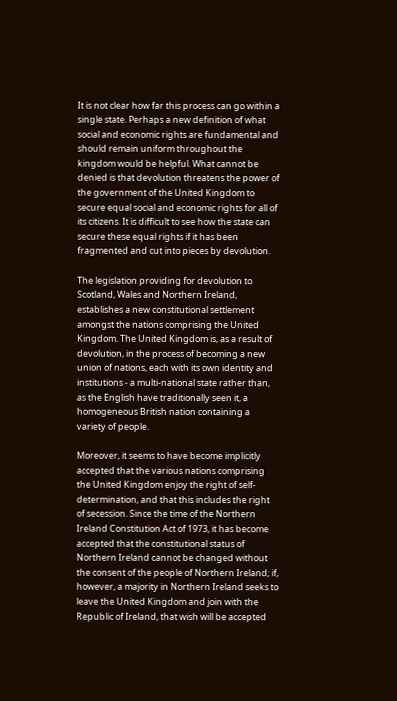It is not clear how far this process can go within a single state. Perhaps a new definition of what social and economic rights are fundamental and should remain uniform throughout the kingdom would be helpful. What cannot be denied is that devolution threatens the power of the government of the United Kingdom to secure equal social and economic rights for all of its citizens. It is difficult to see how the state can secure these equal rights if it has been fragmented and cut into pieces by devolution.

The legislation providing for devolution to Scotland, Wales and Northern Ireland, establishes a new constitutional settlement amongst the nations comprising the United Kingdom. The United Kingdom is, as a result of devolution, in the process of becoming a new union of nations, each with its own identity and institutions - a multi-national state rather than, as the English have traditionally seen it, a homogeneous British nation containing a variety of people.

Moreover, it seems to have become implicitly accepted that the various nations comprising the United Kingdom enjoy the right of self-determination, and that this includes the right of secession. Since the time of the Northern Ireland Constitution Act of 1973, it has become accepted that the constitutional status of Northern Ireland cannot be changed without the consent of the people of Northern Ireland; if, however, a majority in Northern Ireland seeks to leave the United Kingdom and join with the Republic of Ireland, that wish will be accepted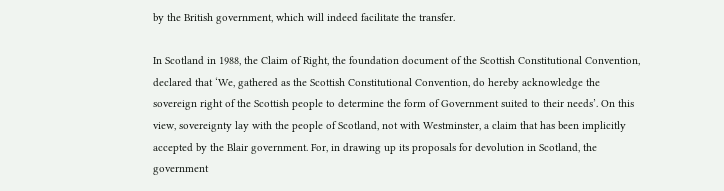by the British government, which will indeed facilitate the transfer.

In Scotland in 1988, the Claim of Right, the foundation document of the Scottish Constitutional Convention, declared that ‘We, gathered as the Scottish Constitutional Convention, do hereby acknowledge the sovereign right of the Scottish people to determine the form of Government suited to their needs’. On this view, sovereignty lay with the people of Scotland, not with Westminster, a claim that has been implicitly accepted by the Blair government. For, in drawing up its proposals for devolution in Scotland, the government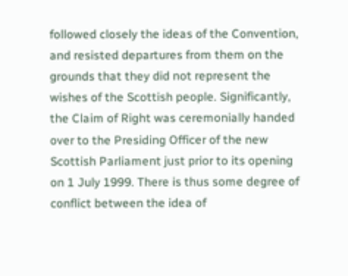followed closely the ideas of the Convention, and resisted departures from them on the grounds that they did not represent the wishes of the Scottish people. Significantly, the Claim of Right was ceremonially handed over to the Presiding Officer of the new Scottish Parliament just prior to its opening on 1 July 1999. There is thus some degree of conflict between the idea of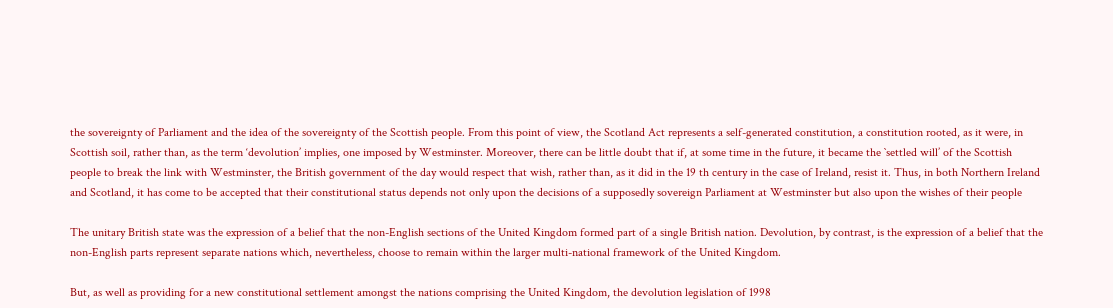the sovereignty of Parliament and the idea of the sovereignty of the Scottish people. From this point of view, the Scotland Act represents a self-generated constitution, a constitution rooted, as it were, in Scottish soil, rather than, as the term ‘devolution’ implies, one imposed by Westminster. Moreover, there can be little doubt that if, at some time in the future, it became the `settled will’ of the Scottish people to break the link with Westminster, the British government of the day would respect that wish, rather than, as it did in the 19 th century in the case of Ireland, resist it. Thus, in both Northern Ireland and Scotland, it has come to be accepted that their constitutional status depends not only upon the decisions of a supposedly sovereign Parliament at Westminster but also upon the wishes of their people

The unitary British state was the expression of a belief that the non-English sections of the United Kingdom formed part of a single British nation. Devolution, by contrast, is the expression of a belief that the non-English parts represent separate nations which, nevertheless, choose to remain within the larger multi-national framework of the United Kingdom.

But, as well as providing for a new constitutional settlement amongst the nations comprising the United Kingdom, the devolution legislation of 1998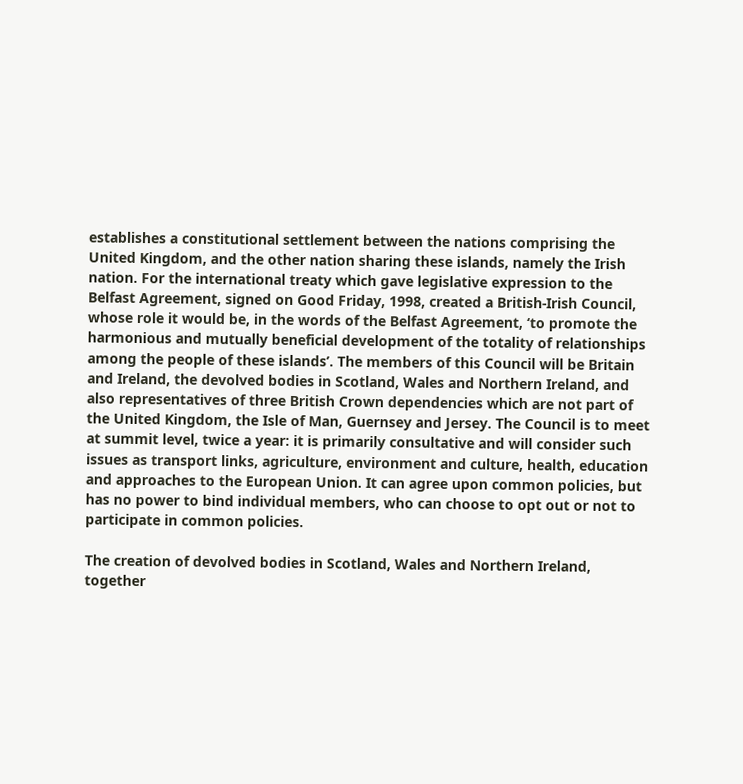establishes a constitutional settlement between the nations comprising the United Kingdom, and the other nation sharing these islands, namely the Irish nation. For the international treaty which gave legislative expression to the Belfast Agreement, signed on Good Friday, 1998, created a British-Irish Council, whose role it would be, in the words of the Belfast Agreement, ‘to promote the harmonious and mutually beneficial development of the totality of relationships among the people of these islands’. The members of this Council will be Britain and Ireland, the devolved bodies in Scotland, Wales and Northern Ireland, and also representatives of three British Crown dependencies which are not part of the United Kingdom, the Isle of Man, Guernsey and Jersey. The Council is to meet at summit level, twice a year: it is primarily consultative and will consider such issues as transport links, agriculture, environment and culture, health, education and approaches to the European Union. It can agree upon common policies, but has no power to bind individual members, who can choose to opt out or not to participate in common policies.

The creation of devolved bodies in Scotland, Wales and Northern Ireland, together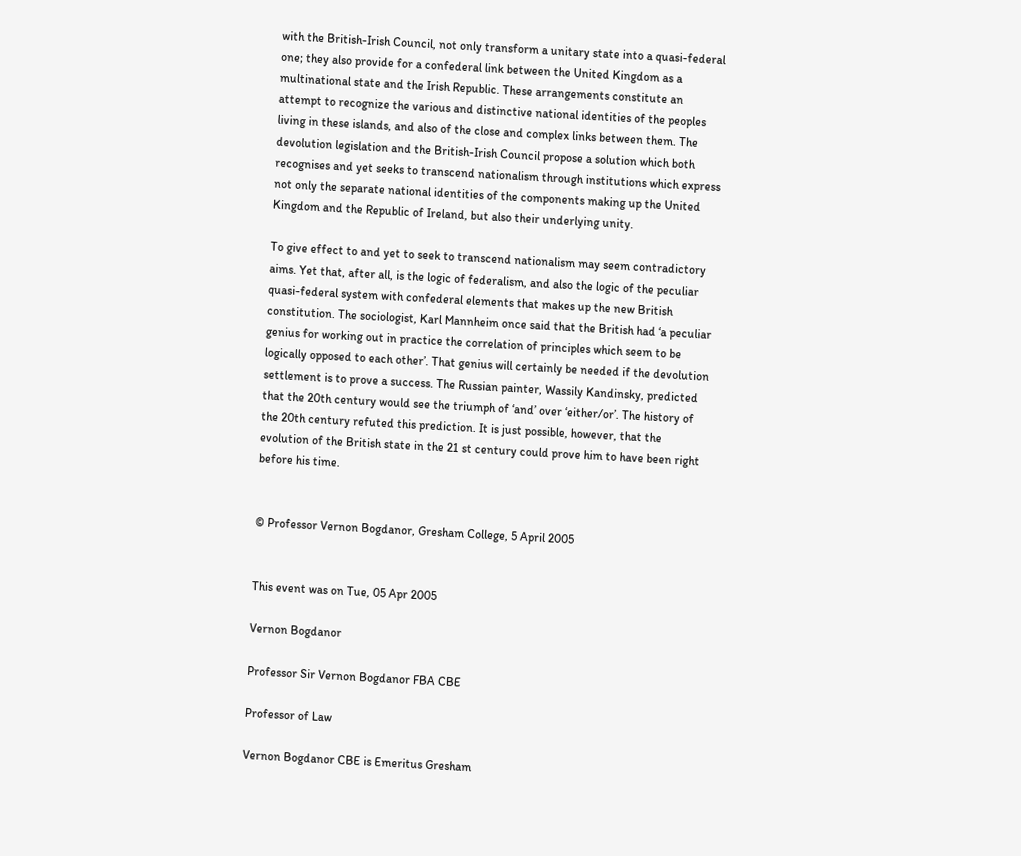with the British-Irish Council, not only transform a unitary state into a quasi-federal one; they also provide for a confederal link between the United Kingdom as a multinational state and the Irish Republic. These arrangements constitute an attempt to recognize the various and distinctive national identities of the peoples living in these islands, and also of the close and complex links between them. The devolution legislation and the British-Irish Council propose a solution which both recognises and yet seeks to transcend nationalism through institutions which express not only the separate national identities of the components making up the United Kingdom and the Republic of Ireland, but also their underlying unity.

To give effect to and yet to seek to transcend nationalism may seem contradictory aims. Yet that, after all, is the logic of federalism, and also the logic of the peculiar quasi-federal system with confederal elements that makes up the new British constitution. The sociologist, Karl Mannheim once said that the British had ‘a peculiar genius for working out in practice the correlation of principles which seem to be logically opposed to each other’. That genius will certainly be needed if the devolution settlement is to prove a success. The Russian painter, Wassily Kandinsky, predicted that the 20th century would see the triumph of ‘and’ over ‘either/or’. The history of the 20th century refuted this prediction. It is just possible, however, that the evolution of the British state in the 21 st century could prove him to have been right before his time.


© Professor Vernon Bogdanor, Gresham College, 5 April 2005


This event was on Tue, 05 Apr 2005

Vernon Bogdanor

Professor Sir Vernon Bogdanor FBA CBE

Professor of Law

Vernon Bogdanor CBE is Emeritus Gresham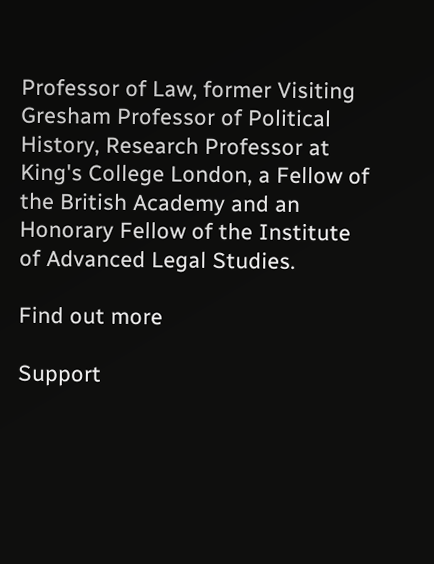Professor of Law, former Visiting Gresham Professor of Political History, Research Professor at King's College London, a Fellow of the British Academy and an Honorary Fellow of the Institute of Advanced Legal Studies.

Find out more

Support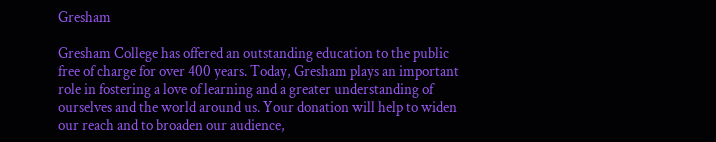Gresham

Gresham College has offered an outstanding education to the public free of charge for over 400 years. Today, Gresham plays an important role in fostering a love of learning and a greater understanding of ourselves and the world around us. Your donation will help to widen our reach and to broaden our audience,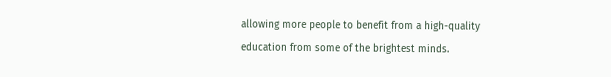allowing more people to benefit from a high-quality education from some of the brightest minds.